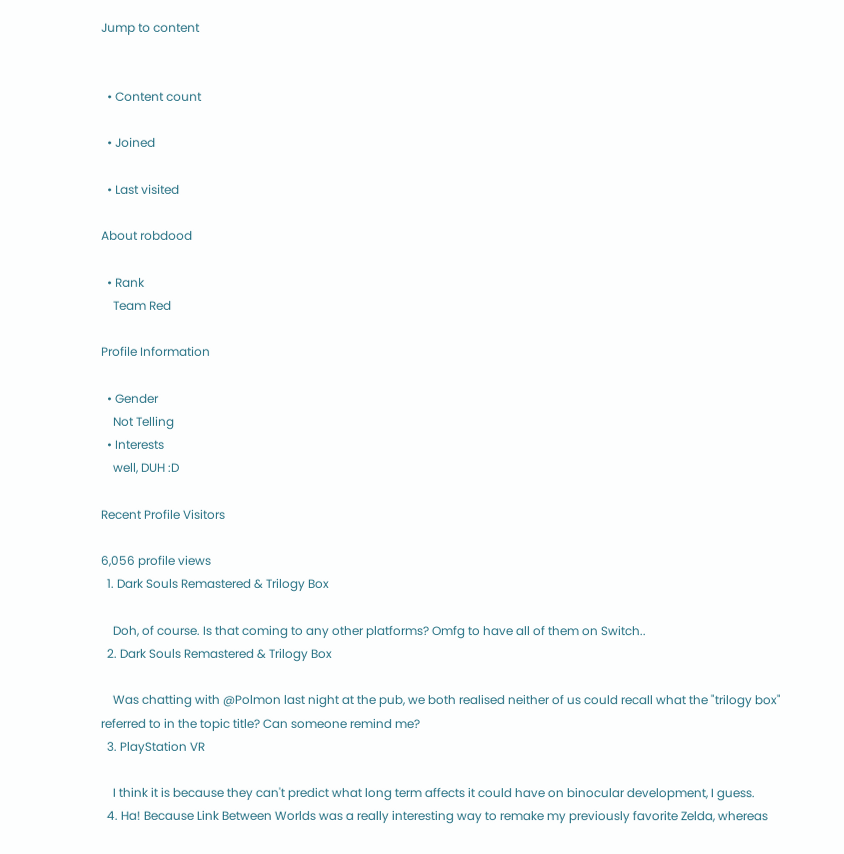Jump to content


  • Content count

  • Joined

  • Last visited

About robdood

  • Rank
    Team Red

Profile Information

  • Gender
    Not Telling
  • Interests
    well, DUH :D

Recent Profile Visitors

6,056 profile views
  1. Dark Souls Remastered & Trilogy Box

    Doh, of course. Is that coming to any other platforms? Omfg to have all of them on Switch..
  2. Dark Souls Remastered & Trilogy Box

    Was chatting with @Polmon last night at the pub, we both realised neither of us could recall what the "trilogy box" referred to in the topic title? Can someone remind me?
  3. PlayStation VR

    I think it is because they can't predict what long term affects it could have on binocular development, I guess.
  4. Ha! Because Link Between Worlds was a really interesting way to remake my previously favorite Zelda, whereas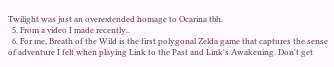Twilight was just an overextended homage to Ocarina tbh.
  5. From a video I made recently..
  6. For me, Breath of the Wild is the first polygonal Zelda game that captures the sense of adventure I felt when playing Link to the Past and Link's Awakening. Don't get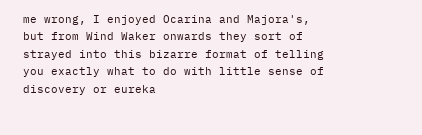me wrong, I enjoyed Ocarina and Majora's, but from Wind Waker onwards they sort of strayed into this bizarre format of telling you exactly what to do with little sense of discovery or eureka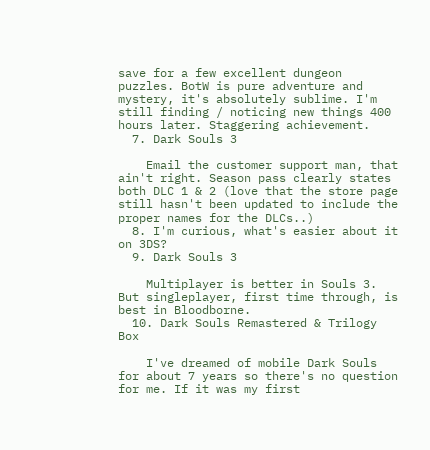save for a few excellent dungeon puzzles. BotW is pure adventure and mystery, it's absolutely sublime. I'm still finding / noticing new things 400 hours later. Staggering achievement.
  7. Dark Souls 3

    Email the customer support man, that ain't right. Season pass clearly states both DLC 1 & 2 (love that the store page still hasn't been updated to include the proper names for the DLCs..)
  8. I'm curious, what's easier about it on 3DS?
  9. Dark Souls 3

    Multiplayer is better in Souls 3. But singleplayer, first time through, is best in Bloodborne.
  10. Dark Souls Remastered & Trilogy Box

    I've dreamed of mobile Dark Souls for about 7 years so there's no question for me. If it was my first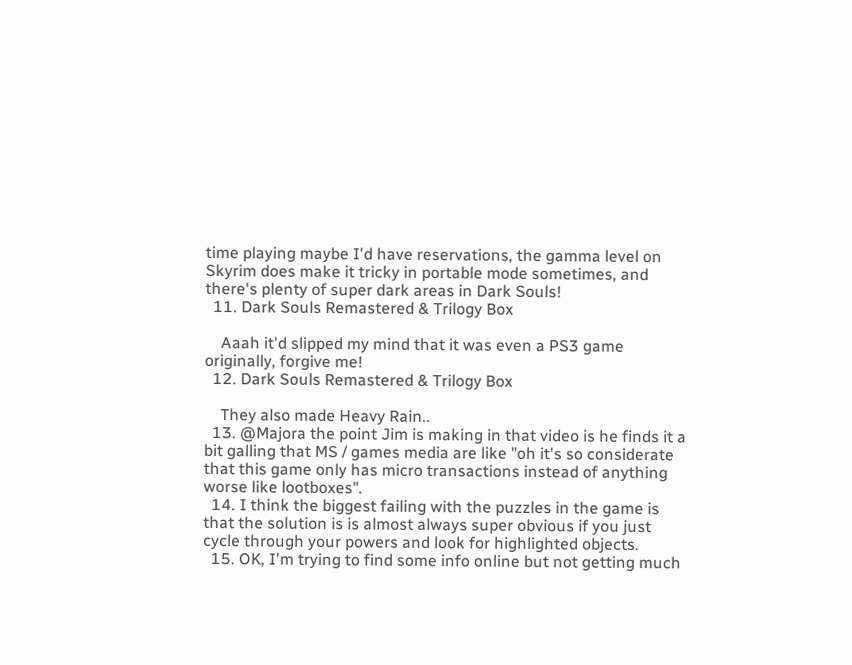time playing maybe I'd have reservations, the gamma level on Skyrim does make it tricky in portable mode sometimes, and there's plenty of super dark areas in Dark Souls!
  11. Dark Souls Remastered & Trilogy Box

    Aaah it'd slipped my mind that it was even a PS3 game originally, forgive me!
  12. Dark Souls Remastered & Trilogy Box

    They also made Heavy Rain..
  13. @Majora the point Jim is making in that video is he finds it a bit galling that MS / games media are like "oh it's so considerate that this game only has micro transactions instead of anything worse like lootboxes".
  14. I think the biggest failing with the puzzles in the game is that the solution is is almost always super obvious if you just cycle through your powers and look for highlighted objects.
  15. OK, I'm trying to find some info online but not getting much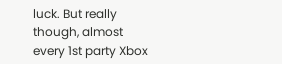luck. But really though, almost every 1st party Xbox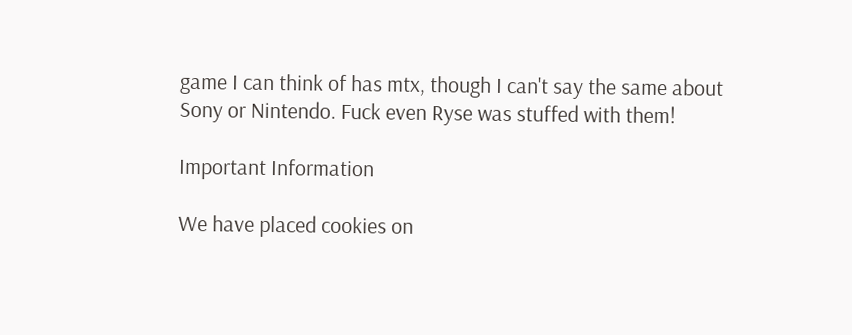game I can think of has mtx, though I can't say the same about Sony or Nintendo. Fuck even Ryse was stuffed with them!

Important Information

We have placed cookies on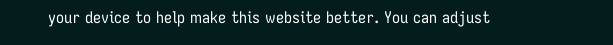your device to help make this website better. You can adjust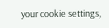your cookie settings,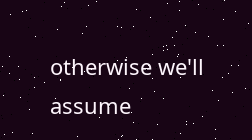otherwise we'll assume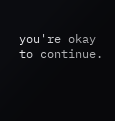you're okay to continue.